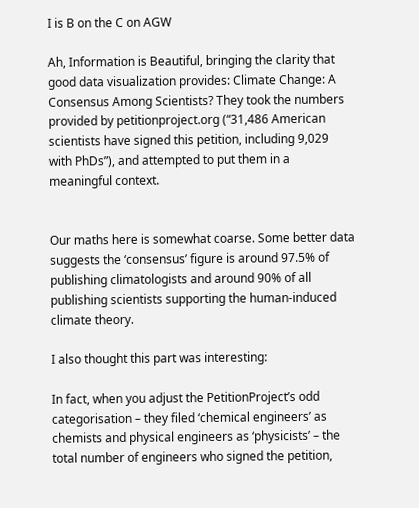I is B on the C on AGW

Ah, Information is Beautiful, bringing the clarity that good data visualization provides: Climate Change: A Consensus Among Scientists? They took the numbers provided by petitionproject.org (“31,486 American scientists have signed this petition, including 9,029 with PhDs”), and attempted to put them in a meaningful context.


Our maths here is somewhat coarse. Some better data suggests the ‘consensus’ figure is around 97.5% of publishing climatologists and around 90% of all publishing scientists supporting the human-induced climate theory.

I also thought this part was interesting:

In fact, when you adjust the PetitionProject’s odd categorisation – they filed ‘chemical engineers’ as chemists and physical engineers as ‘physicists’ – the total number of engineers who signed the petition,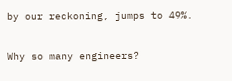by our reckoning, jumps to 49%.

Why so many engineers?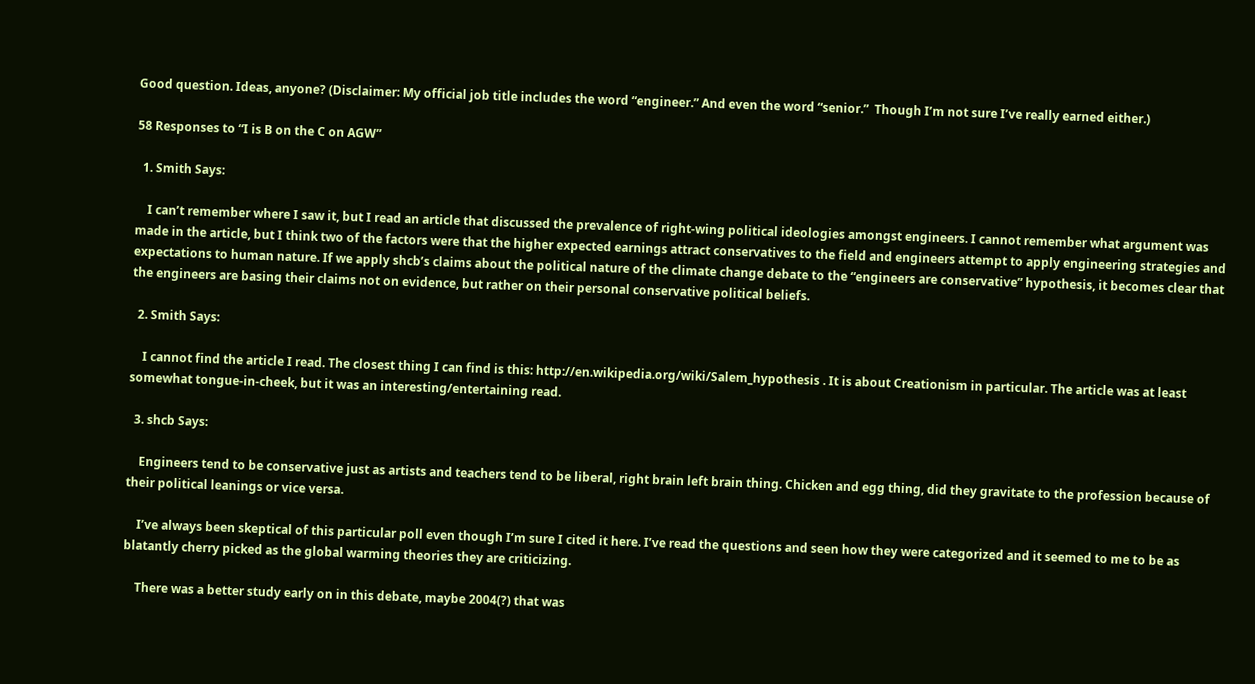Good question. Ideas, anyone? (Disclaimer: My official job title includes the word “engineer.” And even the word “senior.”  Though I’m not sure I’ve really earned either.)

58 Responses to “I is B on the C on AGW”

  1. Smith Says:

    I can’t remember where I saw it, but I read an article that discussed the prevalence of right-wing political ideologies amongst engineers. I cannot remember what argument was made in the article, but I think two of the factors were that the higher expected earnings attract conservatives to the field and engineers attempt to apply engineering strategies and expectations to human nature. If we apply shcb’s claims about the political nature of the climate change debate to the “engineers are conservative” hypothesis, it becomes clear that the engineers are basing their claims not on evidence, but rather on their personal conservative political beliefs.

  2. Smith Says:

    I cannot find the article I read. The closest thing I can find is this: http://en.wikipedia.org/wiki/Salem_hypothesis . It is about Creationism in particular. The article was at least somewhat tongue-in-cheek, but it was an interesting/entertaining read.

  3. shcb Says:

    Engineers tend to be conservative just as artists and teachers tend to be liberal, right brain left brain thing. Chicken and egg thing, did they gravitate to the profession because of their political leanings or vice versa.

    I’ve always been skeptical of this particular poll even though I’m sure I cited it here. I’ve read the questions and seen how they were categorized and it seemed to me to be as blatantly cherry picked as the global warming theories they are criticizing.

    There was a better study early on in this debate, maybe 2004(?) that was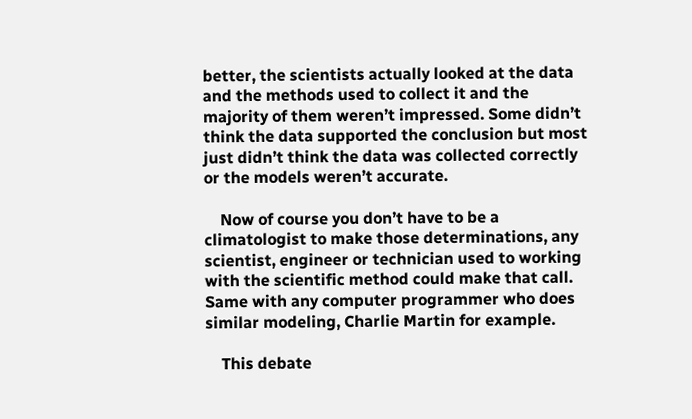better, the scientists actually looked at the data and the methods used to collect it and the majority of them weren’t impressed. Some didn’t think the data supported the conclusion but most just didn’t think the data was collected correctly or the models weren’t accurate.

    Now of course you don’t have to be a climatologist to make those determinations, any scientist, engineer or technician used to working with the scientific method could make that call. Same with any computer programmer who does similar modeling, Charlie Martin for example.

    This debate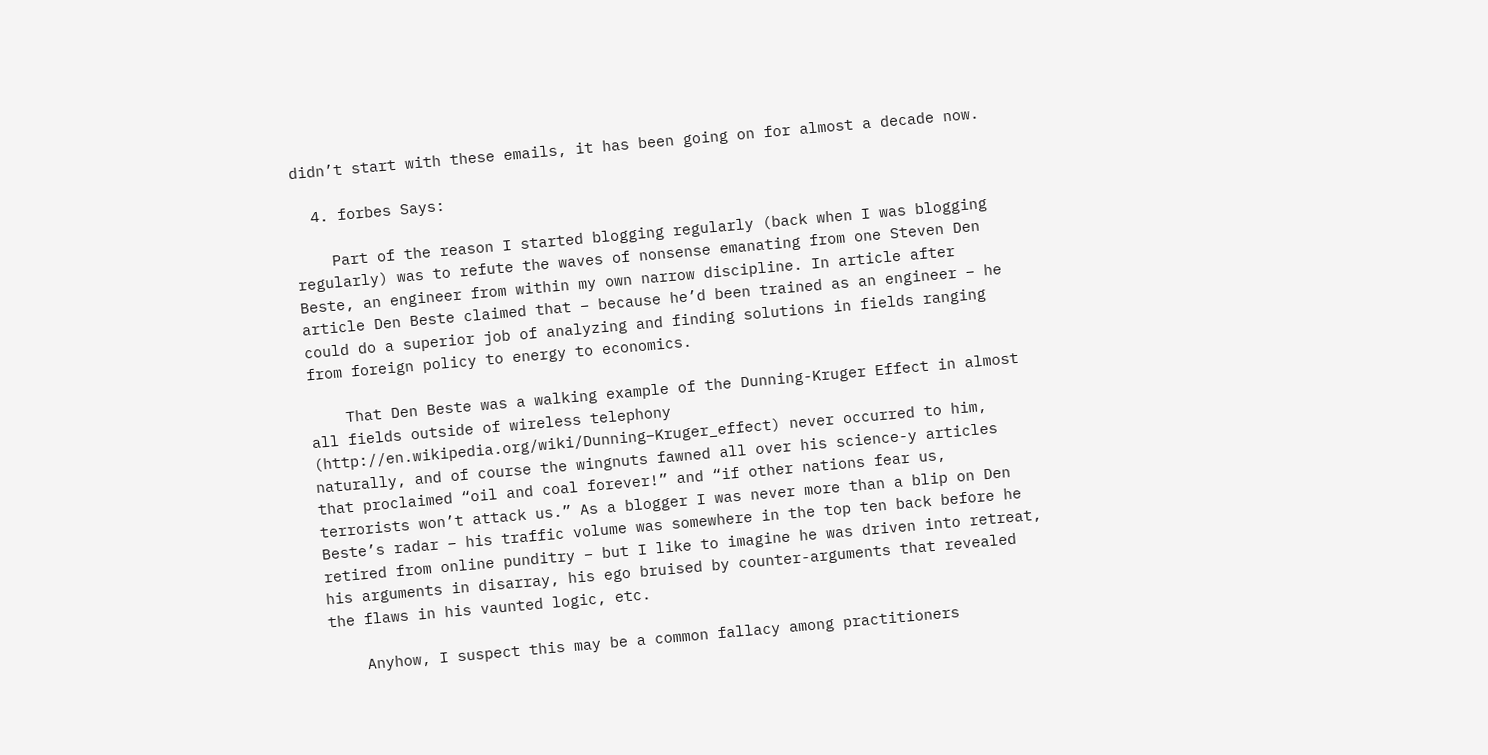didn’t start with these emails, it has been going on for almost a decade now.

  4. forbes Says:

    Part of the reason I started blogging regularly (back when I was blogging regularly) was to refute the waves of nonsense emanating from one Steven Den Beste, an engineer from within my own narrow discipline. In article after article Den Beste claimed that – because he’d been trained as an engineer – he could do a superior job of analyzing and finding solutions in fields ranging from foreign policy to energy to economics.

    That Den Beste was a walking example of the Dunning-Kruger Effect in almost all fields outside of wireless telephony (http://en.wikipedia.org/wiki/Dunning–Kruger_effect) never occurred to him, naturally, and of course the wingnuts fawned all over his science-y articles that proclaimed “oil and coal forever!” and “if other nations fear us, terrorists won’t attack us.” As a blogger I was never more than a blip on Den Beste’s radar – his traffic volume was somewhere in the top ten back before he retired from online punditry – but I like to imagine he was driven into retreat, his arguments in disarray, his ego bruised by counter-arguments that revealed the flaws in his vaunted logic, etc.

    Anyhow, I suspect this may be a common fallacy among practitioners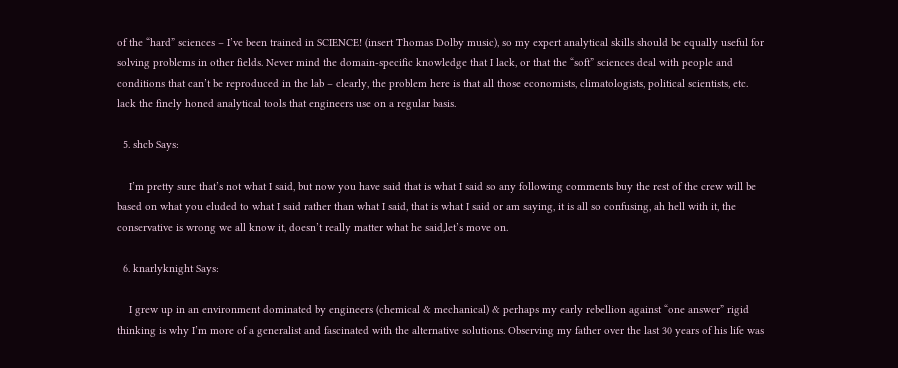of the “hard” sciences – I’ve been trained in SCIENCE! (insert Thomas Dolby music), so my expert analytical skills should be equally useful for solving problems in other fields. Never mind the domain-specific knowledge that I lack, or that the “soft” sciences deal with people and conditions that can’t be reproduced in the lab – clearly, the problem here is that all those economists, climatologists, political scientists, etc. lack the finely honed analytical tools that engineers use on a regular basis.

  5. shcb Says:

    I’m pretty sure that’s not what I said, but now you have said that is what I said so any following comments buy the rest of the crew will be based on what you eluded to what I said rather than what I said, that is what I said or am saying, it is all so confusing, ah hell with it, the conservative is wrong we all know it, doesn’t really matter what he said,let’s move on.

  6. knarlyknight Says:

    I grew up in an environment dominated by engineers (chemical & mechanical) & perhaps my early rebellion against “one answer” rigid thinking is why I’m more of a generalist and fascinated with the alternative solutions. Observing my father over the last 30 years of his life was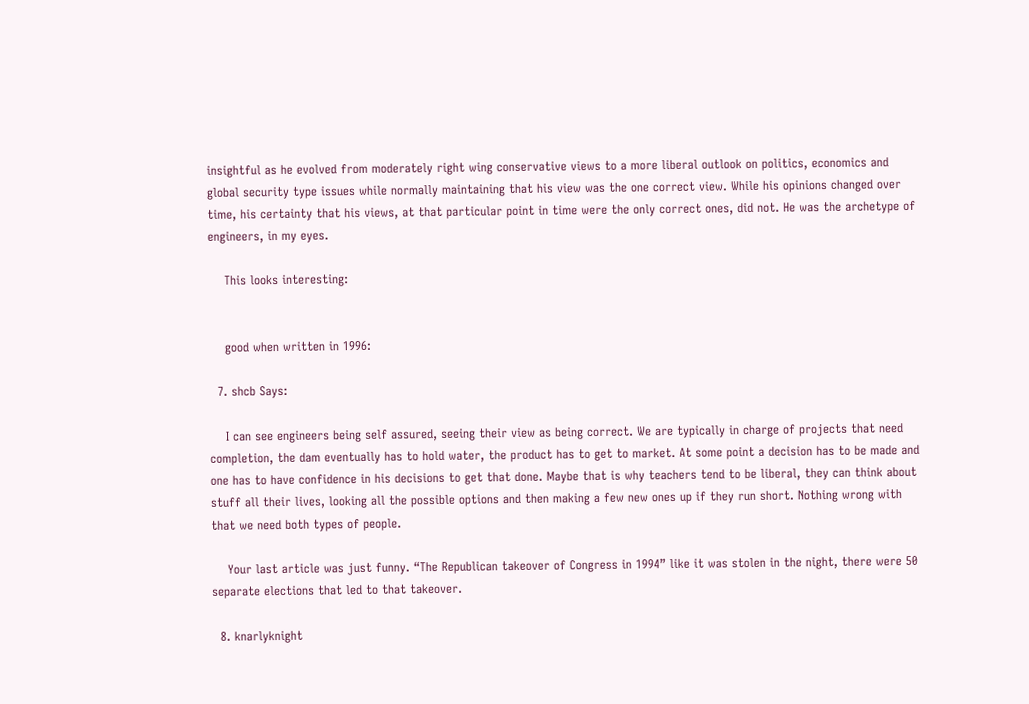insightful as he evolved from moderately right wing conservative views to a more liberal outlook on politics, economics and global security type issues while normally maintaining that his view was the one correct view. While his opinions changed over time, his certainty that his views, at that particular point in time were the only correct ones, did not. He was the archetype of engineers, in my eyes.

    This looks interesting:


    good when written in 1996:

  7. shcb Says:

    I can see engineers being self assured, seeing their view as being correct. We are typically in charge of projects that need completion, the dam eventually has to hold water, the product has to get to market. At some point a decision has to be made and one has to have confidence in his decisions to get that done. Maybe that is why teachers tend to be liberal, they can think about stuff all their lives, looking all the possible options and then making a few new ones up if they run short. Nothing wrong with that we need both types of people.

    Your last article was just funny. “The Republican takeover of Congress in 1994” like it was stolen in the night, there were 50 separate elections that led to that takeover.

  8. knarlyknight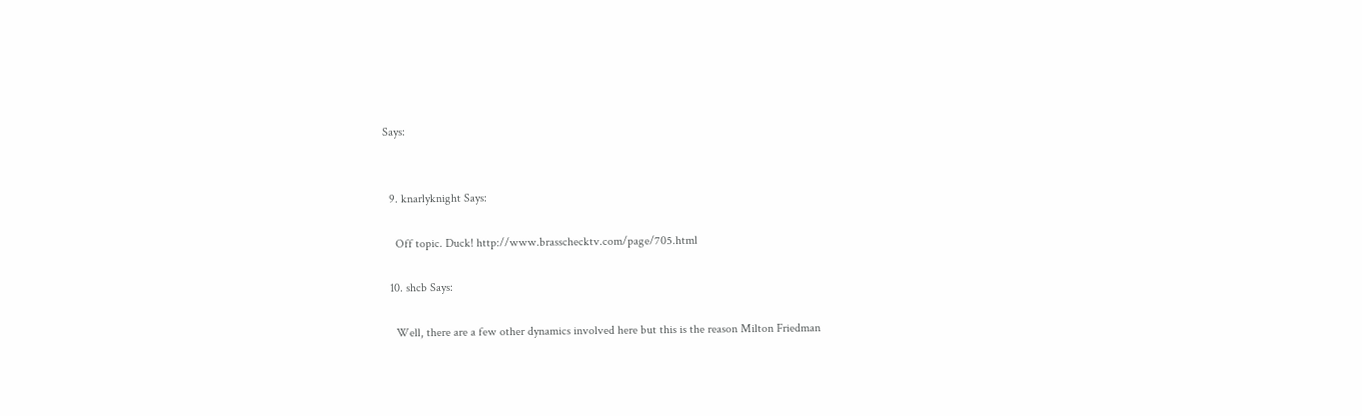Says:


  9. knarlyknight Says:

    Off topic. Duck! http://www.brasschecktv.com/page/705.html

  10. shcb Says:

    Well, there are a few other dynamics involved here but this is the reason Milton Friedman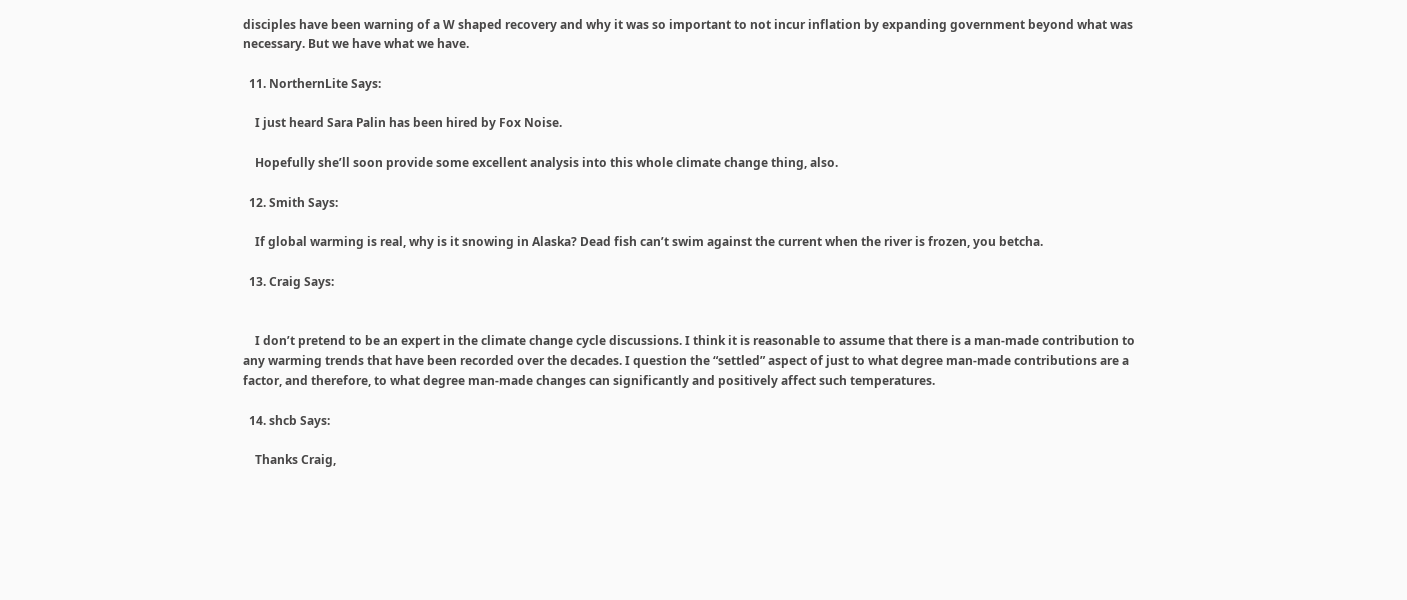disciples have been warning of a W shaped recovery and why it was so important to not incur inflation by expanding government beyond what was necessary. But we have what we have.

  11. NorthernLite Says:

    I just heard Sara Palin has been hired by Fox Noise.

    Hopefully she’ll soon provide some excellent analysis into this whole climate change thing, also.

  12. Smith Says:

    If global warming is real, why is it snowing in Alaska? Dead fish can’t swim against the current when the river is frozen, you betcha.

  13. Craig Says:


    I don’t pretend to be an expert in the climate change cycle discussions. I think it is reasonable to assume that there is a man-made contribution to any warming trends that have been recorded over the decades. I question the “settled” aspect of just to what degree man-made contributions are a factor, and therefore, to what degree man-made changes can significantly and positively affect such temperatures.

  14. shcb Says:

    Thanks Craig,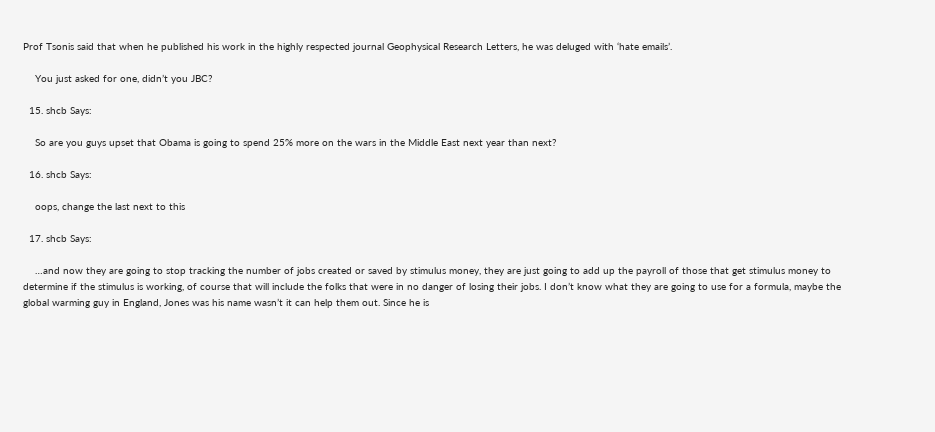Prof Tsonis said that when he published his work in the highly respected journal Geophysical Research Letters, he was deluged with ‘hate emails’.

    You just asked for one, didn’t you JBC?

  15. shcb Says:

    So are you guys upset that Obama is going to spend 25% more on the wars in the Middle East next year than next?

  16. shcb Says:

    oops, change the last next to this

  17. shcb Says:

    …and now they are going to stop tracking the number of jobs created or saved by stimulus money, they are just going to add up the payroll of those that get stimulus money to determine if the stimulus is working, of course that will include the folks that were in no danger of losing their jobs. I don’t know what they are going to use for a formula, maybe the global warming guy in England, Jones was his name wasn’t it can help them out. Since he is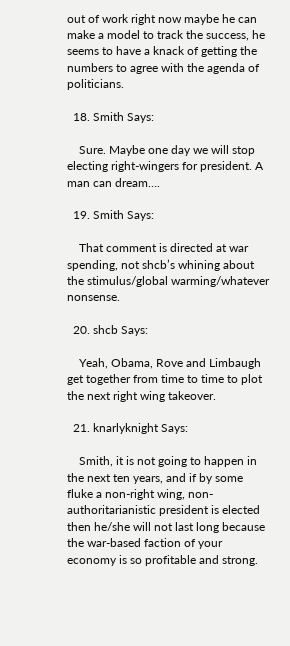out of work right now maybe he can make a model to track the success, he seems to have a knack of getting the numbers to agree with the agenda of politicians.

  18. Smith Says:

    Sure. Maybe one day we will stop electing right-wingers for president. A man can dream….

  19. Smith Says:

    That comment is directed at war spending, not shcb’s whining about the stimulus/global warming/whatever nonsense.

  20. shcb Says:

    Yeah, Obama, Rove and Limbaugh get together from time to time to plot the next right wing takeover.

  21. knarlyknight Says:

    Smith, it is not going to happen in the next ten years, and if by some fluke a non-right wing, non-authoritarianistic president is elected then he/she will not last long because the war-based faction of your economy is so profitable and strong.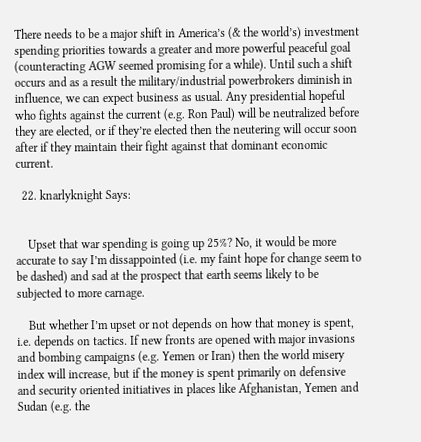There needs to be a major shift in America’s (& the world’s) investment spending priorities towards a greater and more powerful peaceful goal (counteracting AGW seemed promising for a while). Until such a shift occurs and as a result the military/industrial powerbrokers diminish in influence, we can expect business as usual. Any presidential hopeful who fights against the current (e.g. Ron Paul) will be neutralized before they are elected, or if they’re elected then the neutering will occur soon after if they maintain their fight against that dominant economic current.

  22. knarlyknight Says:


    Upset that war spending is going up 25%? No, it would be more accurate to say I’m dissappointed (i.e. my faint hope for change seem to be dashed) and sad at the prospect that earth seems likely to be subjected to more carnage.

    But whether I’m upset or not depends on how that money is spent, i.e. depends on tactics. If new fronts are opened with major invasions and bombing campaigns (e.g. Yemen or Iran) then the world misery index will increase, but if the money is spent primarily on defensive and security oriented initiatives in places like Afghanistan, Yemen and Sudan (e.g. the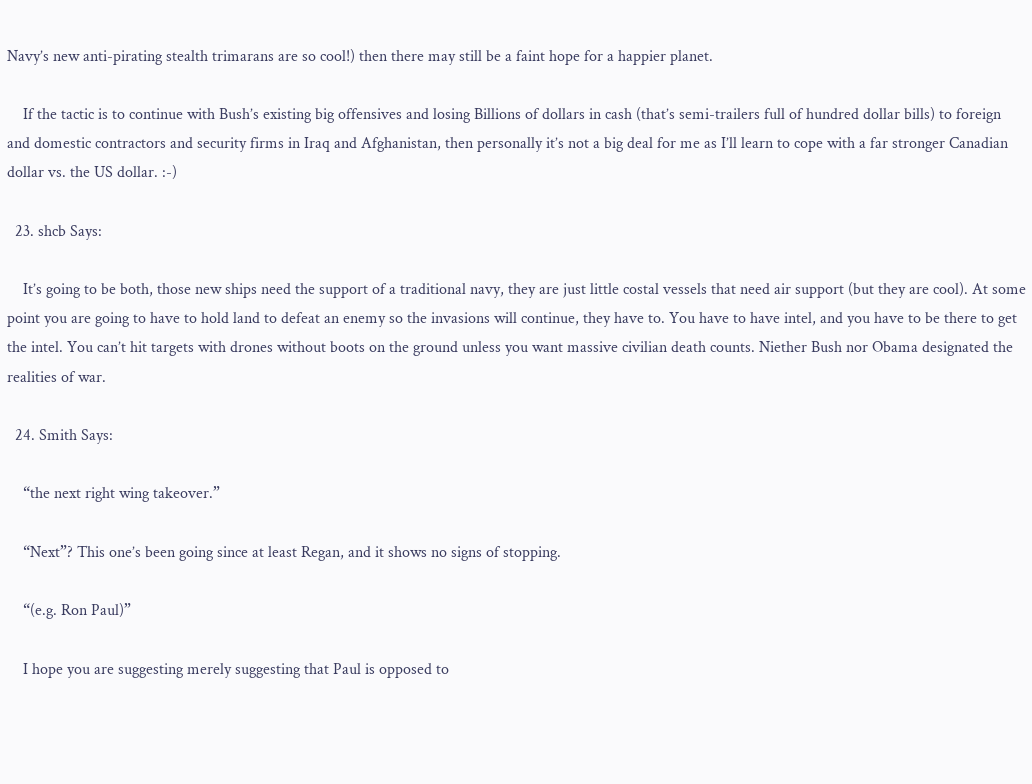Navy’s new anti-pirating stealth trimarans are so cool!) then there may still be a faint hope for a happier planet.

    If the tactic is to continue with Bush’s existing big offensives and losing Billions of dollars in cash (that’s semi-trailers full of hundred dollar bills) to foreign and domestic contractors and security firms in Iraq and Afghanistan, then personally it’s not a big deal for me as I’ll learn to cope with a far stronger Canadian dollar vs. the US dollar. :-)

  23. shcb Says:

    It’s going to be both, those new ships need the support of a traditional navy, they are just little costal vessels that need air support (but they are cool). At some point you are going to have to hold land to defeat an enemy so the invasions will continue, they have to. You have to have intel, and you have to be there to get the intel. You can’t hit targets with drones without boots on the ground unless you want massive civilian death counts. Niether Bush nor Obama designated the realities of war.

  24. Smith Says:

    “the next right wing takeover.”

    “Next”? This one’s been going since at least Regan, and it shows no signs of stopping.

    “(e.g. Ron Paul)”

    I hope you are suggesting merely suggesting that Paul is opposed to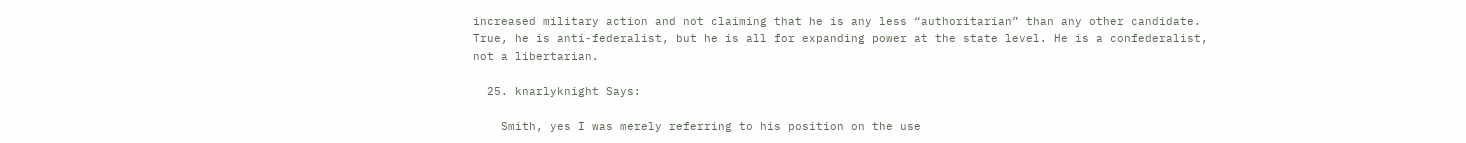increased military action and not claiming that he is any less “authoritarian” than any other candidate. True, he is anti-federalist, but he is all for expanding power at the state level. He is a confederalist, not a libertarian.

  25. knarlyknight Says:

    Smith, yes I was merely referring to his position on the use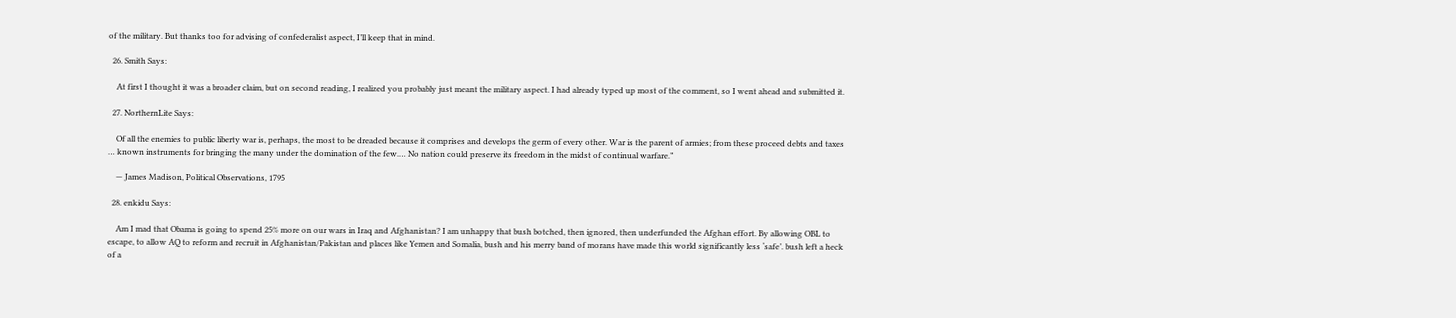of the military. But thanks too for advising of confederalist aspect, I’ll keep that in mind.

  26. Smith Says:

    At first I thought it was a broader claim, but on second reading, I realized you probably just meant the military aspect. I had already typed up most of the comment, so I went ahead and submitted it.

  27. NorthernLite Says:

    Of all the enemies to public liberty war is, perhaps, the most to be dreaded because it comprises and develops the germ of every other. War is the parent of armies; from these proceed debts and taxes … known instruments for bringing the many under the domination of the few.… No nation could preserve its freedom in the midst of continual warfare.”

    — James Madison, Political Observations, 1795

  28. enkidu Says:

    Am I mad that Obama is going to spend 25% more on our wars in Iraq and Afghanistan? I am unhappy that bush botched, then ignored, then underfunded the Afghan effort. By allowing OBL to escape, to allow AQ to reform and recruit in Afghanistan/Pakistan and places like Yemen and Somalia, bush and his merry band of morans have made this world significantly less ‘safe’. bush left a heck of a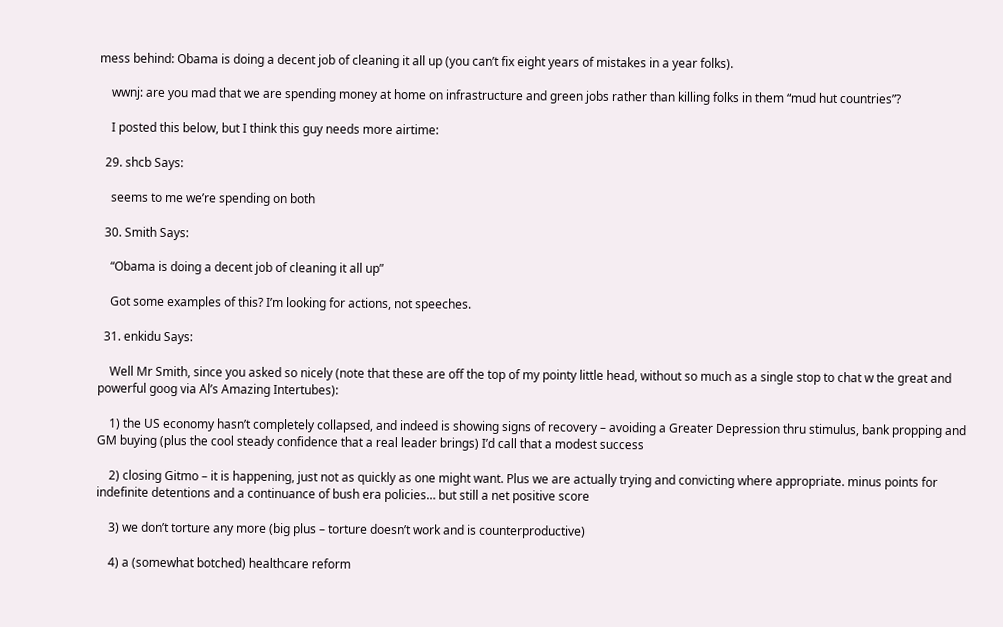mess behind: Obama is doing a decent job of cleaning it all up (you can’t fix eight years of mistakes in a year folks).

    wwnj: are you mad that we are spending money at home on infrastructure and green jobs rather than killing folks in them “mud hut countries”?

    I posted this below, but I think this guy needs more airtime:

  29. shcb Says:

    seems to me we’re spending on both

  30. Smith Says:

    “Obama is doing a decent job of cleaning it all up”

    Got some examples of this? I’m looking for actions, not speeches.

  31. enkidu Says:

    Well Mr Smith, since you asked so nicely (note that these are off the top of my pointy little head, without so much as a single stop to chat w the great and powerful goog via Al’s Amazing Intertubes):

    1) the US economy hasn’t completely collapsed, and indeed is showing signs of recovery – avoiding a Greater Depression thru stimulus, bank propping and GM buying (plus the cool steady confidence that a real leader brings) I’d call that a modest success

    2) closing Gitmo – it is happening, just not as quickly as one might want. Plus we are actually trying and convicting where appropriate. minus points for indefinite detentions and a continuance of bush era policies… but still a net positive score

    3) we don’t torture any more (big plus – torture doesn’t work and is counterproductive)

    4) a (somewhat botched) healthcare reform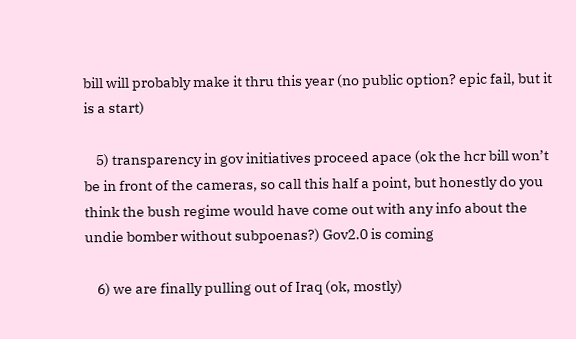bill will probably make it thru this year (no public option? epic fail, but it is a start)

    5) transparency in gov initiatives proceed apace (ok the hcr bill won’t be in front of the cameras, so call this half a point, but honestly do you think the bush regime would have come out with any info about the undie bomber without subpoenas?) Gov2.0 is coming

    6) we are finally pulling out of Iraq (ok, mostly)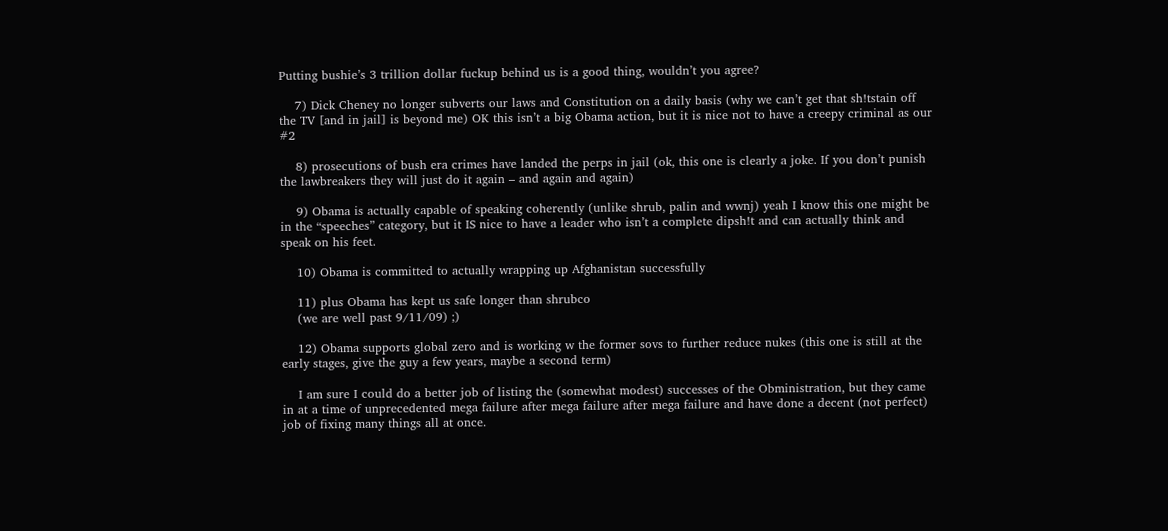Putting bushie’s 3 trillion dollar fuckup behind us is a good thing, wouldn’t you agree?

    7) Dick Cheney no longer subverts our laws and Constitution on a daily basis (why we can’t get that sh!tstain off the TV [and in jail] is beyond me) OK this isn’t a big Obama action, but it is nice not to have a creepy criminal as our #2

    8) prosecutions of bush era crimes have landed the perps in jail (ok, this one is clearly a joke. If you don’t punish the lawbreakers they will just do it again – and again and again)

    9) Obama is actually capable of speaking coherently (unlike shrub, palin and wwnj) yeah I know this one might be in the “speeches” category, but it IS nice to have a leader who isn’t a complete dipsh!t and can actually think and speak on his feet.

    10) Obama is committed to actually wrapping up Afghanistan successfully

    11) plus Obama has kept us safe longer than shrubco
    (we are well past 9/11/09) ;)

    12) Obama supports global zero and is working w the former sovs to further reduce nukes (this one is still at the early stages, give the guy a few years, maybe a second term)

    I am sure I could do a better job of listing the (somewhat modest) successes of the Obministration, but they came in at a time of unprecedented mega failure after mega failure after mega failure and have done a decent (not perfect) job of fixing many things all at once.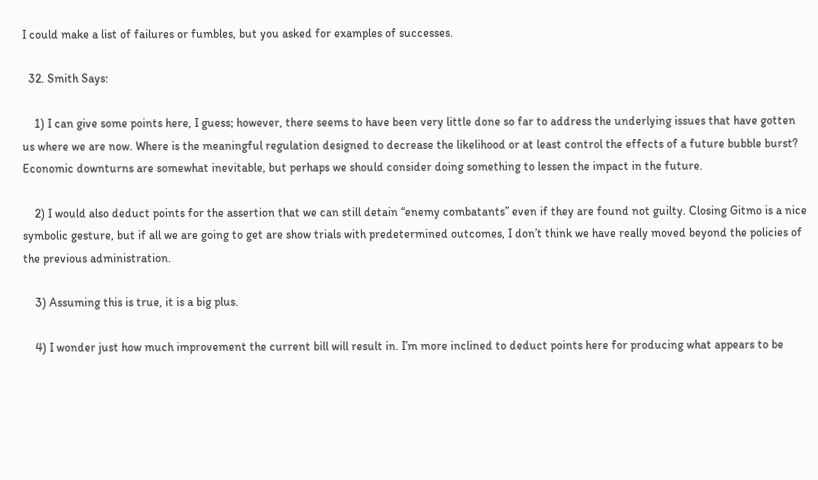I could make a list of failures or fumbles, but you asked for examples of successes.

  32. Smith Says:

    1) I can give some points here, I guess; however, there seems to have been very little done so far to address the underlying issues that have gotten us where we are now. Where is the meaningful regulation designed to decrease the likelihood or at least control the effects of a future bubble burst? Economic downturns are somewhat inevitable, but perhaps we should consider doing something to lessen the impact in the future.

    2) I would also deduct points for the assertion that we can still detain “enemy combatants” even if they are found not guilty. Closing Gitmo is a nice symbolic gesture, but if all we are going to get are show trials with predetermined outcomes, I don’t think we have really moved beyond the policies of the previous administration.

    3) Assuming this is true, it is a big plus.

    4) I wonder just how much improvement the current bill will result in. I’m more inclined to deduct points here for producing what appears to be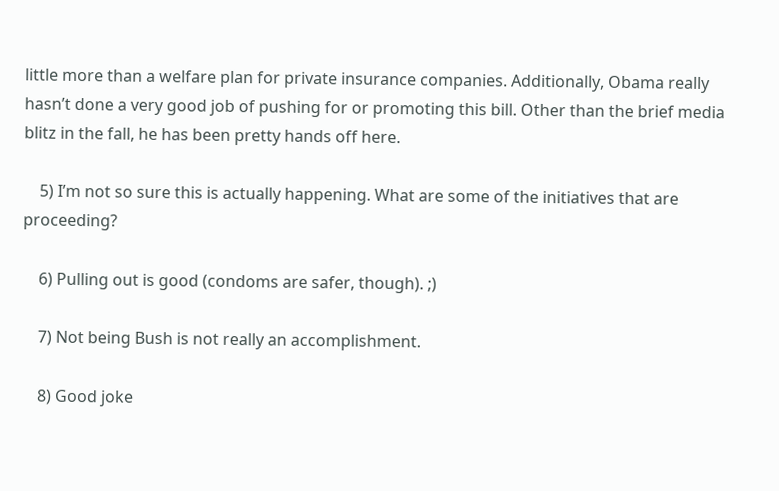little more than a welfare plan for private insurance companies. Additionally, Obama really hasn’t done a very good job of pushing for or promoting this bill. Other than the brief media blitz in the fall, he has been pretty hands off here.

    5) I’m not so sure this is actually happening. What are some of the initiatives that are proceeding?

    6) Pulling out is good (condoms are safer, though). ;)

    7) Not being Bush is not really an accomplishment.

    8) Good joke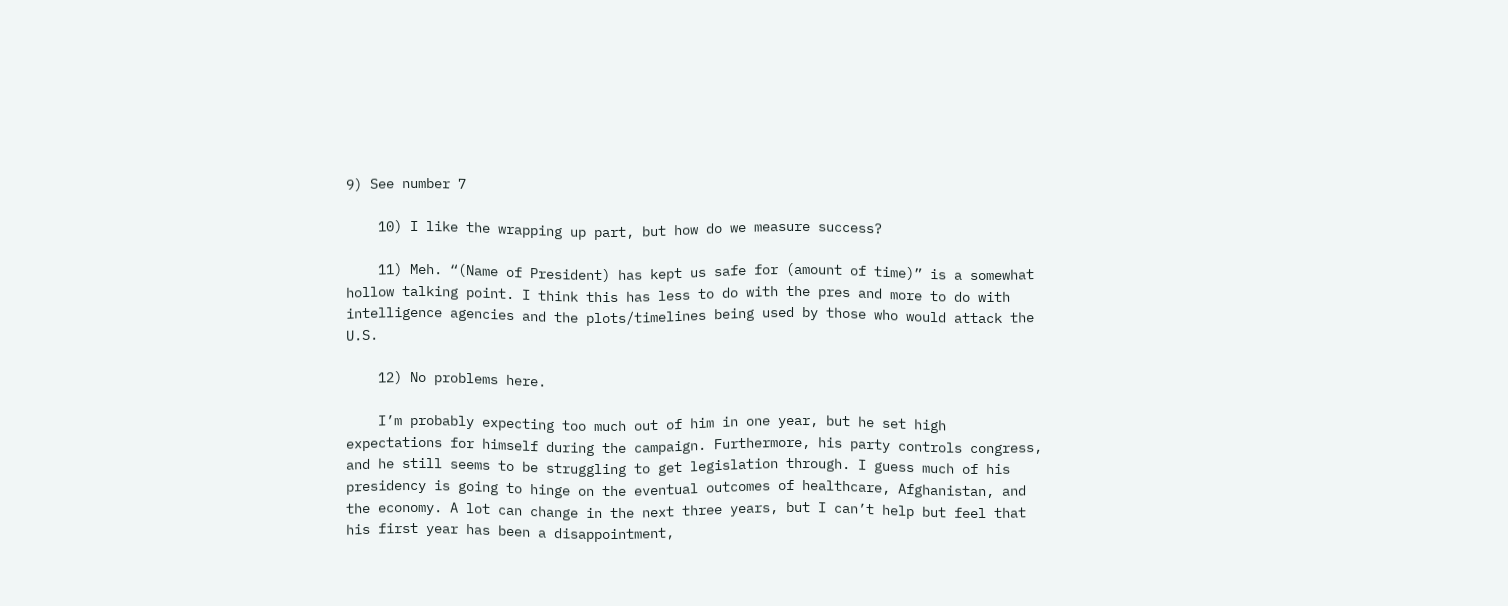9) See number 7

    10) I like the wrapping up part, but how do we measure success?

    11) Meh. “(Name of President) has kept us safe for (amount of time)” is a somewhat hollow talking point. I think this has less to do with the pres and more to do with intelligence agencies and the plots/timelines being used by those who would attack the U.S.

    12) No problems here.

    I’m probably expecting too much out of him in one year, but he set high expectations for himself during the campaign. Furthermore, his party controls congress, and he still seems to be struggling to get legislation through. I guess much of his presidency is going to hinge on the eventual outcomes of healthcare, Afghanistan, and the economy. A lot can change in the next three years, but I can’t help but feel that his first year has been a disappointment,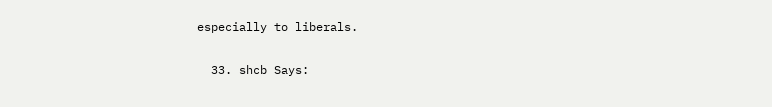especially to liberals.

  33. shcb Says: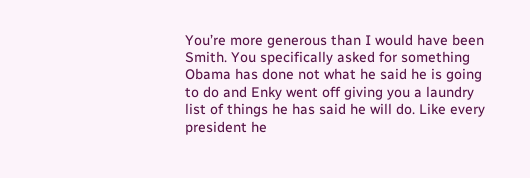You’re more generous than I would have been Smith. You specifically asked for something Obama has done not what he said he is going to do and Enky went off giving you a laundry list of things he has said he will do. Like every president he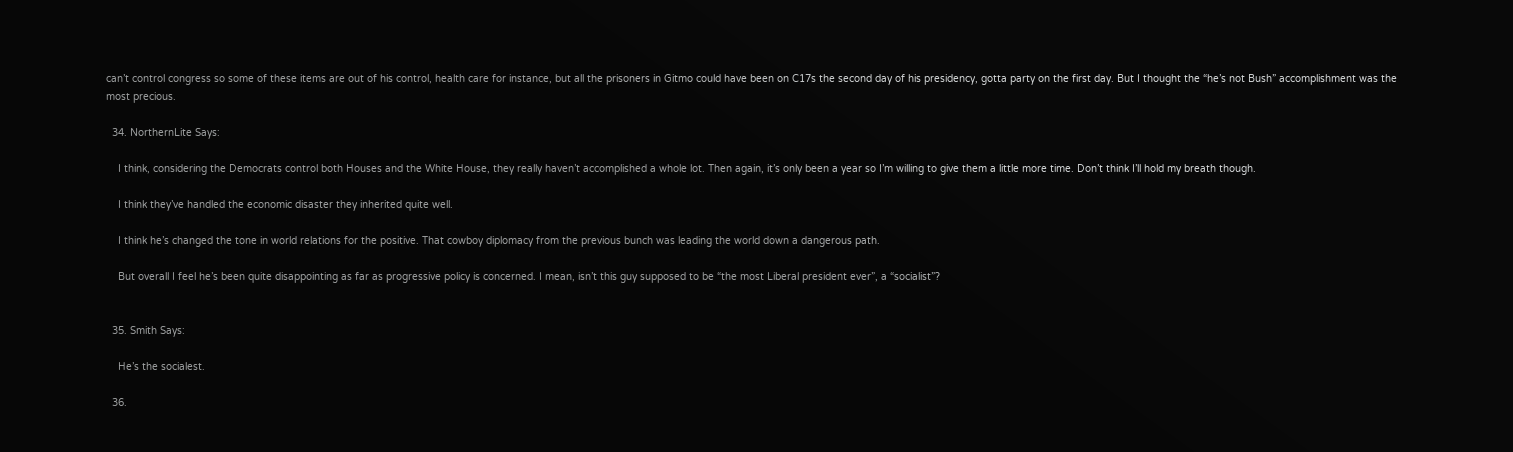can’t control congress so some of these items are out of his control, health care for instance, but all the prisoners in Gitmo could have been on C17s the second day of his presidency, gotta party on the first day. But I thought the “he’s not Bush” accomplishment was the most precious.

  34. NorthernLite Says:

    I think, considering the Democrats control both Houses and the White House, they really haven’t accomplished a whole lot. Then again, it’s only been a year so I’m willing to give them a little more time. Don’t think I’ll hold my breath though.

    I think they’ve handled the economic disaster they inherited quite well.

    I think he’s changed the tone in world relations for the positive. That cowboy diplomacy from the previous bunch was leading the world down a dangerous path.

    But overall I feel he’s been quite disappointing as far as progressive policy is concerned. I mean, isn’t this guy supposed to be “the most Liberal president ever”, a “socialist”?


  35. Smith Says:

    He’s the socialest.

  36.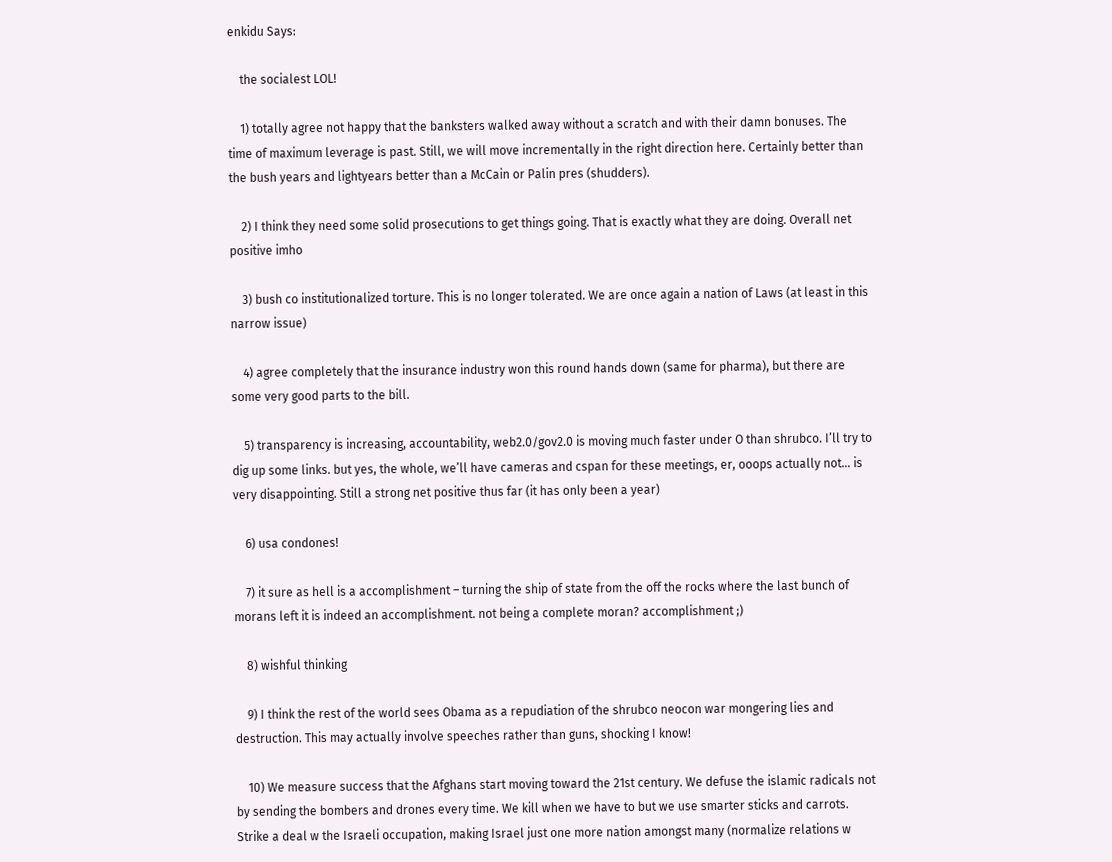enkidu Says:

    the socialest LOL!

    1) totally agree not happy that the banksters walked away without a scratch and with their damn bonuses. The time of maximum leverage is past. Still, we will move incrementally in the right direction here. Certainly better than the bush years and lightyears better than a McCain or Palin pres (shudders).

    2) I think they need some solid prosecutions to get things going. That is exactly what they are doing. Overall net positive imho

    3) bush co institutionalized torture. This is no longer tolerated. We are once again a nation of Laws (at least in this narrow issue)

    4) agree completely that the insurance industry won this round hands down (same for pharma), but there are some very good parts to the bill.

    5) transparency is increasing, accountability, web2.0/gov2.0 is moving much faster under O than shrubco. I’ll try to dig up some links. but yes, the whole, we’ll have cameras and cspan for these meetings, er, ooops actually not… is very disappointing. Still a strong net positive thus far (it has only been a year)

    6) usa condones!

    7) it sure as hell is a accomplishment – turning the ship of state from the off the rocks where the last bunch of morans left it is indeed an accomplishment. not being a complete moran? accomplishment ;)

    8) wishful thinking

    9) I think the rest of the world sees Obama as a repudiation of the shrubco neocon war mongering lies and destruction. This may actually involve speeches rather than guns, shocking I know!

    10) We measure success that the Afghans start moving toward the 21st century. We defuse the islamic radicals not by sending the bombers and drones every time. We kill when we have to but we use smarter sticks and carrots. Strike a deal w the Israeli occupation, making Israel just one more nation amongst many (normalize relations w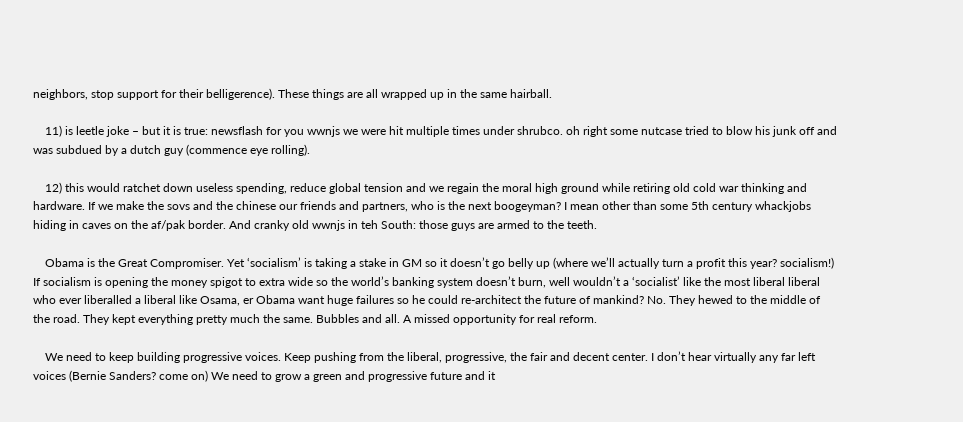neighbors, stop support for their belligerence). These things are all wrapped up in the same hairball.

    11) is leetle joke – but it is true: newsflash for you wwnjs we were hit multiple times under shrubco. oh right some nutcase tried to blow his junk off and was subdued by a dutch guy (commence eye rolling).

    12) this would ratchet down useless spending, reduce global tension and we regain the moral high ground while retiring old cold war thinking and hardware. If we make the sovs and the chinese our friends and partners, who is the next boogeyman? I mean other than some 5th century whackjobs hiding in caves on the af/pak border. And cranky old wwnjs in teh South: those guys are armed to the teeth.

    Obama is the Great Compromiser. Yet ‘socialism’ is taking a stake in GM so it doesn’t go belly up (where we’ll actually turn a profit this year? socialism!) If socialism is opening the money spigot to extra wide so the world’s banking system doesn’t burn, well wouldn’t a ‘socialist’ like the most liberal liberal who ever liberalled a liberal like Osama, er Obama want huge failures so he could re-architect the future of mankind? No. They hewed to the middle of the road. They kept everything pretty much the same. Bubbles and all. A missed opportunity for real reform.

    We need to keep building progressive voices. Keep pushing from the liberal, progressive, the fair and decent center. I don’t hear virtually any far left voices (Bernie Sanders? come on) We need to grow a green and progressive future and it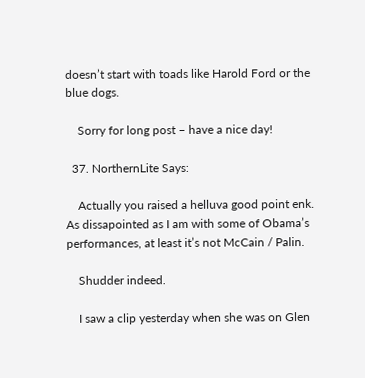doesn’t start with toads like Harold Ford or the blue dogs.

    Sorry for long post – have a nice day!

  37. NorthernLite Says:

    Actually you raised a helluva good point enk. As dissapointed as I am with some of Obama’s performances, at least it’s not McCain / Palin.

    Shudder indeed.

    I saw a clip yesterday when she was on Glen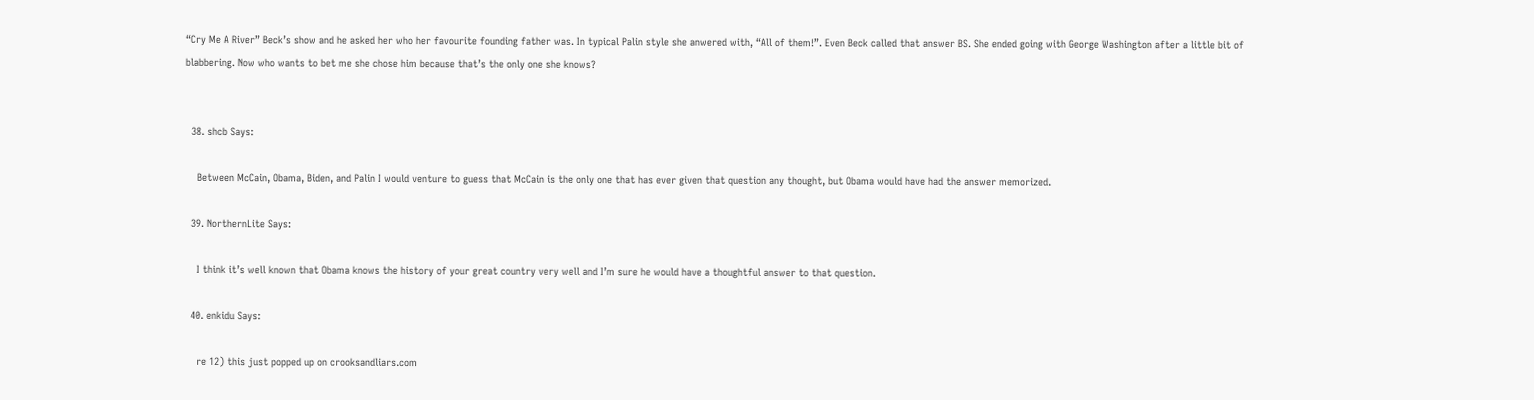“Cry Me A River” Beck’s show and he asked her who her favourite founding father was. In typical Palin style she anwered with, “All of them!”. Even Beck called that answer BS. She ended going with George Washington after a little bit of blabbering. Now who wants to bet me she chose him because that’s the only one she knows?


  38. shcb Says:

    Between McCain, Obama, Biden, and Palin I would venture to guess that McCain is the only one that has ever given that question any thought, but Obama would have had the answer memorized.

  39. NorthernLite Says:

    I think it’s well known that Obama knows the history of your great country very well and I’m sure he would have a thoughtful answer to that question.

  40. enkidu Says:

    re 12) this just popped up on crooksandliars.com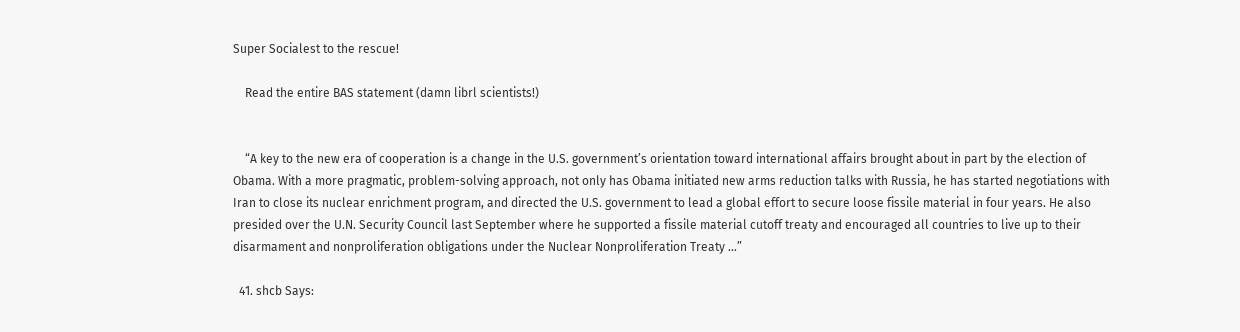Super Socialest to the rescue!

    Read the entire BAS statement (damn librl scientists!)


    “A key to the new era of cooperation is a change in the U.S. government’s orientation toward international affairs brought about in part by the election of Obama. With a more pragmatic, problem-solving approach, not only has Obama initiated new arms reduction talks with Russia, he has started negotiations with Iran to close its nuclear enrichment program, and directed the U.S. government to lead a global effort to secure loose fissile material in four years. He also presided over the U.N. Security Council last September where he supported a fissile material cutoff treaty and encouraged all countries to live up to their disarmament and nonproliferation obligations under the Nuclear Nonproliferation Treaty …”

  41. shcb Says: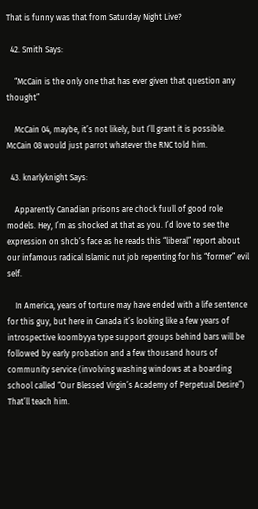That is funny was that from Saturday Night Live?

  42. Smith Says:

    “McCain is the only one that has ever given that question any thought”

    McCain 04, maybe, it’s not likely, but I’ll grant it is possible. McCain 08 would just parrot whatever the RNC told him.

  43. knarlyknight Says:

    Apparently Canadian prisons are chock fuull of good role models. Hey, I’m as shocked at that as you. I’d love to see the expression on shcb’s face as he reads this “liberal” report about our infamous radical Islamic nut job repenting for his “former” evil self.

    In America, years of torture may have ended with a life sentence for this guy, but here in Canada it’s looking like a few years of introspective koombyya type support groups behind bars will be followed by early probation and a few thousand hours of community service (involving washing windows at a boarding school called “Our Blessed Virgin’s Academy of Perpetual Desire”) That’ll teach him.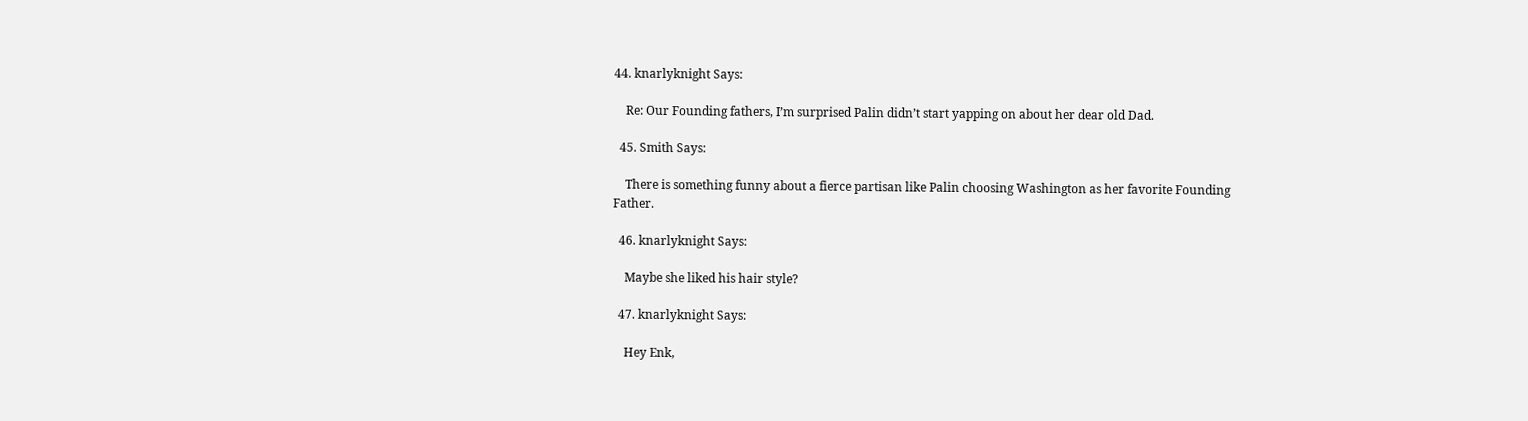44. knarlyknight Says:

    Re: Our Founding fathers, I’m surprised Palin didn’t start yapping on about her dear old Dad.

  45. Smith Says:

    There is something funny about a fierce partisan like Palin choosing Washington as her favorite Founding Father.

  46. knarlyknight Says:

    Maybe she liked his hair style?

  47. knarlyknight Says:

    Hey Enk,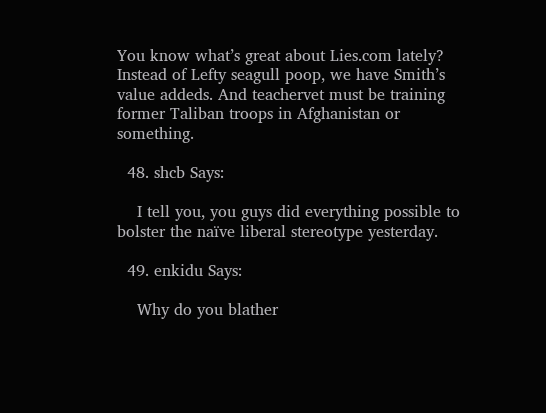You know what’s great about Lies.com lately? Instead of Lefty seagull poop, we have Smith’s value addeds. And teachervet must be training former Taliban troops in Afghanistan or something.

  48. shcb Says:

    I tell you, you guys did everything possible to bolster the naïve liberal stereotype yesterday.

  49. enkidu Says:

    Why do you blather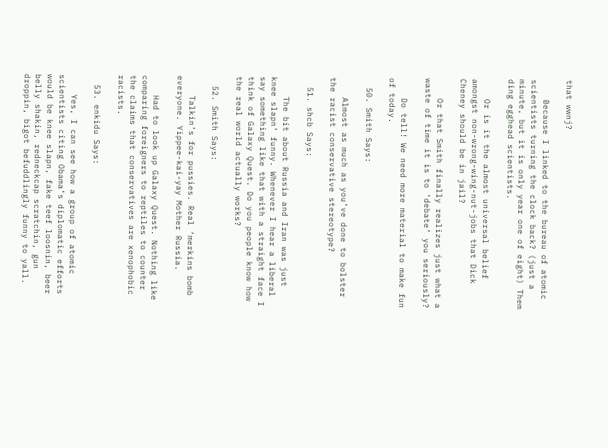that wwnj?

    Because I linked to the bureau of atomic scientists turning the clock back? (just a minute, but it is only year one of eight) Them ding egghead scientists.

    Or is it the almost universal belief amongst non-wrong-wing-nut-jobs that Dick Cheney should be in jail?

    Or that Smith finally realizes just what a waste of time it is to ‘debate’ you seriously?

    Do tell! We need more material to make fun of today.

  50. Smith Says:

    Almost as much as you’ve done to bolster the racist conservative stereotype?

  51. shcb Says:

    The bit about Russia and Iran was just knee slapn’ funny. Whenever I hear a liberal say something like that with a straight face I think of Galaxy Quest. Do you people know how the real world actually works?

  52. Smith Says:

    Talkin’s for pussies. Real ‘merkins bomb everyone. Yippee-kai-yay Mother Russia.

    Had to look up Galaxy Quest. Nothing like comparing foreigners to reptiles to counter the claims that conservatives are xenophobic racists.

  53. enkidu Says:

    Yes, I can see how a group of atomic scientists citing Obama’s diplomatic efforts would be knee slapn, fake teef loosnin, beer belly shakin, redneckcap scratchin, gun droppin, bigot befuddlingly funny to yall.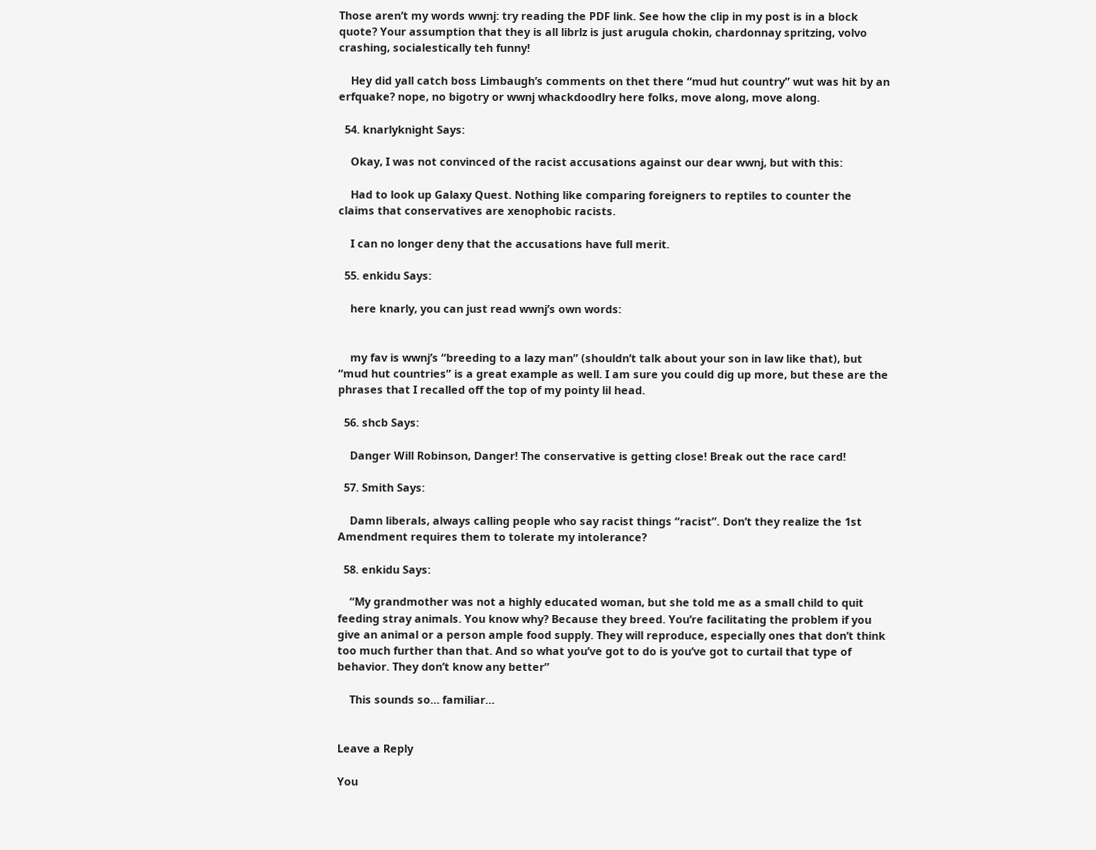Those aren’t my words wwnj: try reading the PDF link. See how the clip in my post is in a block quote? Your assumption that they is all librlz is just arugula chokin, chardonnay spritzing, volvo crashing, socialestically teh funny!

    Hey did yall catch boss Limbaugh’s comments on thet there “mud hut country” wut was hit by an erfquake? nope, no bigotry or wwnj whackdoodlry here folks, move along, move along.

  54. knarlyknight Says:

    Okay, I was not convinced of the racist accusations against our dear wwnj, but with this:

    Had to look up Galaxy Quest. Nothing like comparing foreigners to reptiles to counter the claims that conservatives are xenophobic racists.

    I can no longer deny that the accusations have full merit.

  55. enkidu Says:

    here knarly, you can just read wwnj’s own words:


    my fav is wwnj’s “breeding to a lazy man” (shouldn’t talk about your son in law like that), but “mud hut countries” is a great example as well. I am sure you could dig up more, but these are the phrases that I recalled off the top of my pointy lil head.

  56. shcb Says:

    Danger Will Robinson, Danger! The conservative is getting close! Break out the race card!

  57. Smith Says:

    Damn liberals, always calling people who say racist things “racist”. Don’t they realize the 1st Amendment requires them to tolerate my intolerance?

  58. enkidu Says:

    “My grandmother was not a highly educated woman, but she told me as a small child to quit feeding stray animals. You know why? Because they breed. You’re facilitating the problem if you give an animal or a person ample food supply. They will reproduce, especially ones that don’t think too much further than that. And so what you’ve got to do is you’ve got to curtail that type of behavior. They don’t know any better”

    This sounds so… familiar…


Leave a Reply

You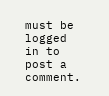must be logged in to post a comment.